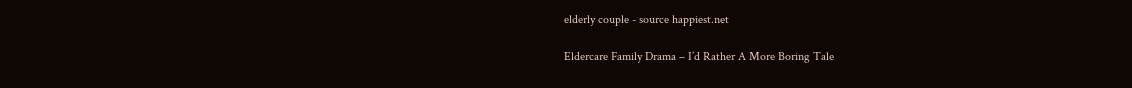elderly couple - source happiest.net

Eldercare Family Drama – I’d Rather A More Boring Tale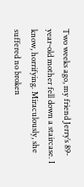Two weeks ago, my friend Jerry’s 89-year-old mother fell down a staircase. I know, horrifying. Miraculously, she suffered no broken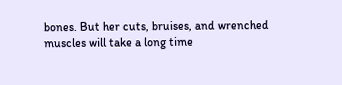bones. But her cuts, bruises, and wrenched muscles will take a long time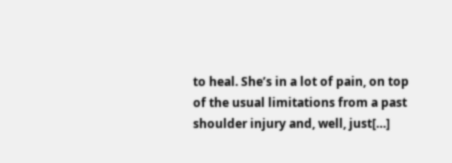to heal. She’s in a lot of pain, on top of the usual limitations from a past shoulder injury and, well, just[…]